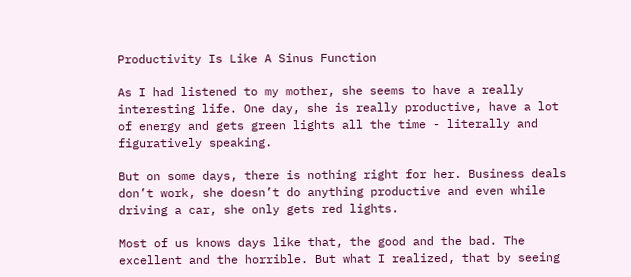Productivity Is Like A Sinus Function

As I had listened to my mother, she seems to have a really interesting life. One day, she is really productive, have a lot of energy and gets green lights all the time - literally and figuratively speaking.

But on some days, there is nothing right for her. Business deals don’t work, she doesn’t do anything productive and even while driving a car, she only gets red lights.

Most of us knows days like that, the good and the bad. The excellent and the horrible. But what I realized, that by seeing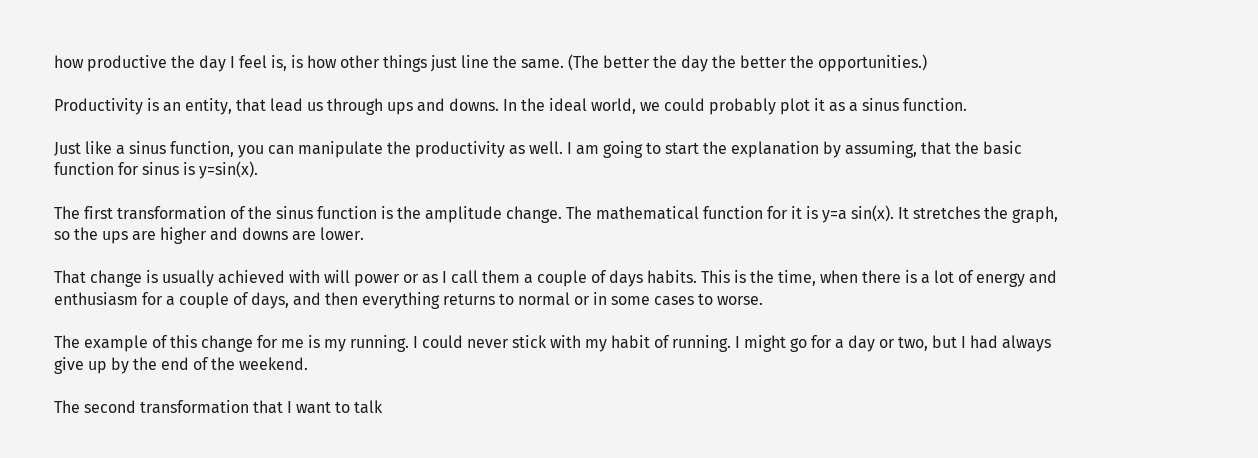how productive the day I feel is, is how other things just line the same. (The better the day the better the opportunities.)

Productivity is an entity, that lead us through ups and downs. In the ideal world, we could probably plot it as a sinus function.

Just like a sinus function, you can manipulate the productivity as well. I am going to start the explanation by assuming, that the basic function for sinus is y=sin(x).

The first transformation of the sinus function is the amplitude change. The mathematical function for it is y=a sin(x). It stretches the graph, so the ups are higher and downs are lower.

That change is usually achieved with will power or as I call them a couple of days habits. This is the time, when there is a lot of energy and enthusiasm for a couple of days, and then everything returns to normal or in some cases to worse.

The example of this change for me is my running. I could never stick with my habit of running. I might go for a day or two, but I had always give up by the end of the weekend.

The second transformation that I want to talk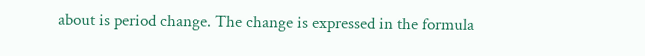about is period change. The change is expressed in the formula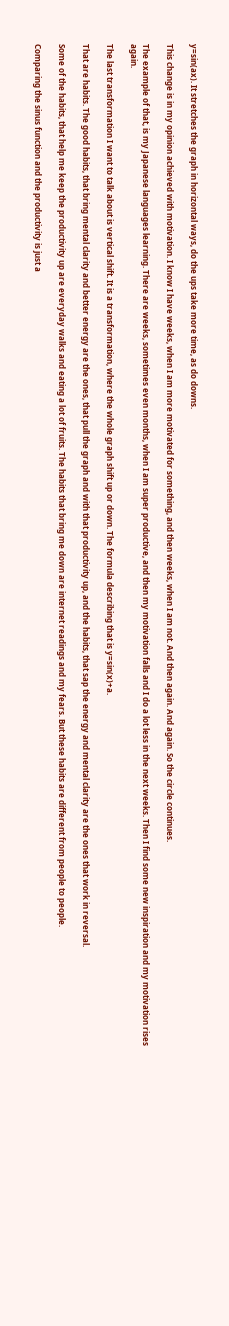y=sin(ax). It stretches the graph in horizontal ways, do the ups take more time, as do downs.

This change is in my opinion achieved with motivation. I know I have weeks, when I am more motivated for something, and then weeks, when I am not. And then again. And again. So the circle continues.

The example of that, is my Japanese languages learning. There are weeks, sometimes even months, when I am super productive, and then my motivation falls and I do a lot less in the next weeks. Then I find some new inspiration and my motivation rises again.

The last transformation I want to talk about is vertical shift. It is a transformation, where the whole graph shift up or down. The formula describing that is y=sin(x)+a.

That are habits. The good habits, that bring mental clarity and better energy are the ones, that pull the graph and with that productivity up, and the habits, that sap the energy and mental clarity are the ones that work in reversal.

Some of the habits, that help me keep the productivity up are everyday walks and eating a lot of fruits. The habits that bring me down are internet readings and my fears. But these habits are different from people to people.

Comparing the sinus function and the productivity is just a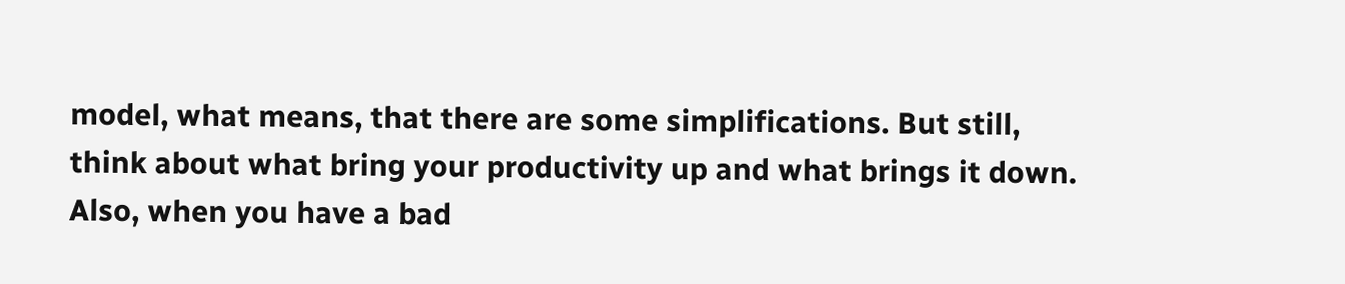model, what means, that there are some simplifications. But still, think about what bring your productivity up and what brings it down. Also, when you have a bad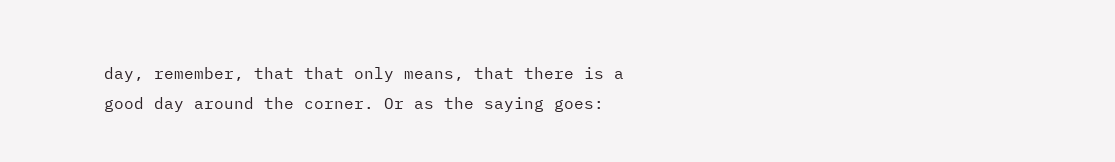day, remember, that that only means, that there is a good day around the corner. Or as the saying goes: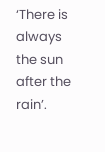‘There is always the sun after the rain’.